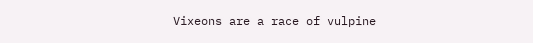Vixeons are a race of vulpine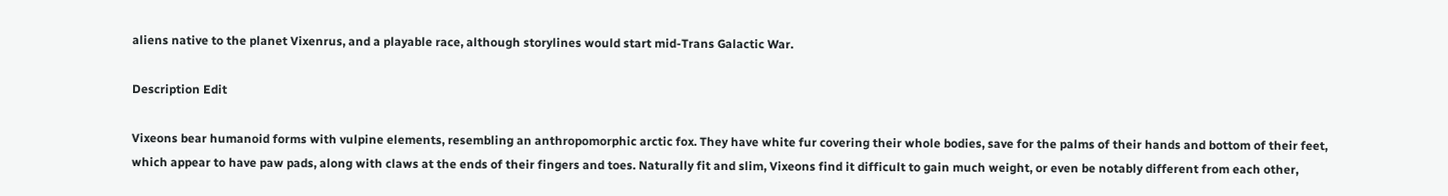aliens native to the planet Vixenrus, and a playable race, although storylines would start mid-Trans Galactic War.

Description Edit

Vixeons bear humanoid forms with vulpine elements, resembling an anthropomorphic arctic fox. They have white fur covering their whole bodies, save for the palms of their hands and bottom of their feet, which appear to have paw pads, along with claws at the ends of their fingers and toes. Naturally fit and slim, Vixeons find it difficult to gain much weight, or even be notably different from each other,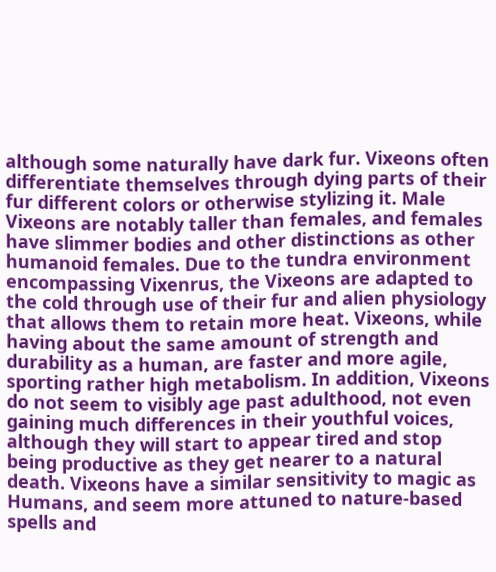although some naturally have dark fur. Vixeons often differentiate themselves through dying parts of their fur different colors or otherwise stylizing it. Male Vixeons are notably taller than females, and females have slimmer bodies and other distinctions as other humanoid females. Due to the tundra environment encompassing Vixenrus, the Vixeons are adapted to the cold through use of their fur and alien physiology that allows them to retain more heat. Vixeons, while having about the same amount of strength and durability as a human, are faster and more agile, sporting rather high metabolism. In addition, Vixeons do not seem to visibly age past adulthood, not even gaining much differences in their youthful voices, although they will start to appear tired and stop being productive as they get nearer to a natural death. Vixeons have a similar sensitivity to magic as Humans, and seem more attuned to nature-based spells and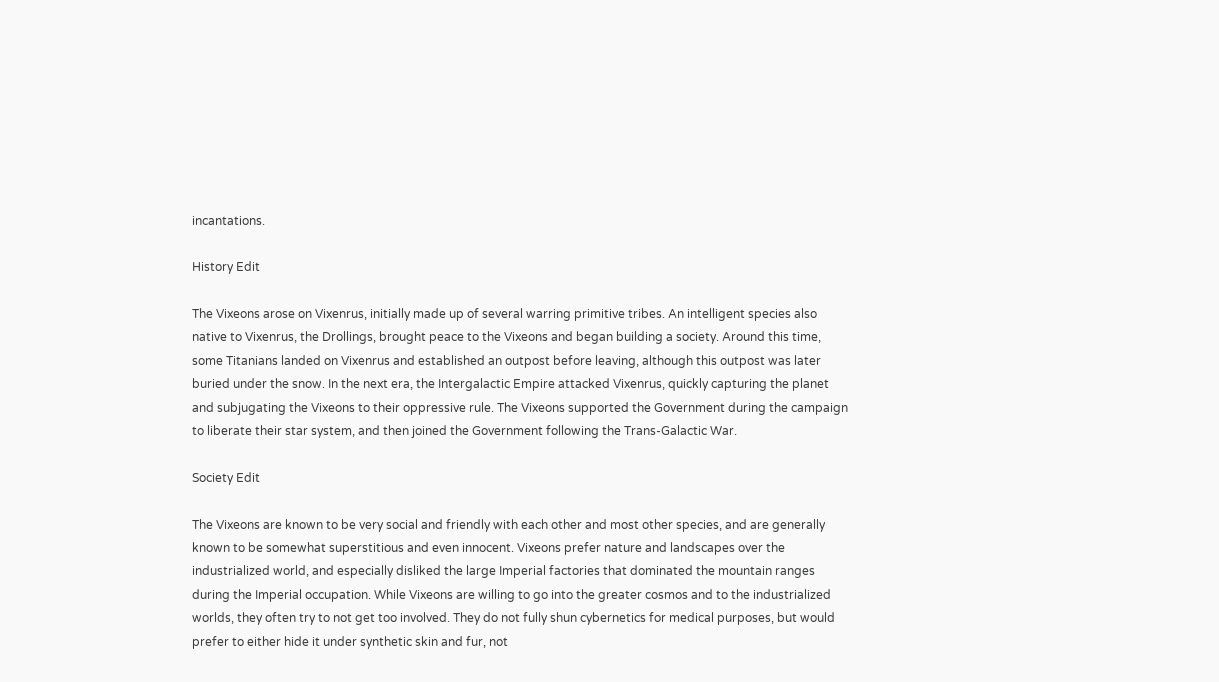incantations.

History Edit

The Vixeons arose on Vixenrus, initially made up of several warring primitive tribes. An intelligent species also native to Vixenrus, the Drollings, brought peace to the Vixeons and began building a society. Around this time, some Titanians landed on Vixenrus and established an outpost before leaving, although this outpost was later buried under the snow. In the next era, the Intergalactic Empire attacked Vixenrus, quickly capturing the planet and subjugating the Vixeons to their oppressive rule. The Vixeons supported the Government during the campaign to liberate their star system, and then joined the Government following the Trans-Galactic War.

Society Edit

The Vixeons are known to be very social and friendly with each other and most other species, and are generally known to be somewhat superstitious and even innocent. Vixeons prefer nature and landscapes over the industrialized world, and especially disliked the large Imperial factories that dominated the mountain ranges during the Imperial occupation. While Vixeons are willing to go into the greater cosmos and to the industrialized worlds, they often try to not get too involved. They do not fully shun cybernetics for medical purposes, but would prefer to either hide it under synthetic skin and fur, not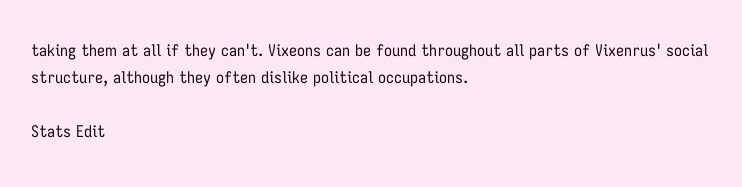taking them at all if they can't. Vixeons can be found throughout all parts of Vixenrus' social structure, although they often dislike political occupations.

Stats Edit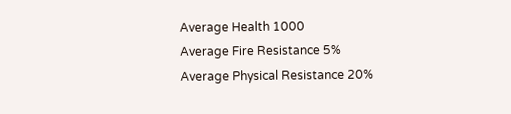Average Health 1000
Average Fire Resistance 5%
Average Physical Resistance 20%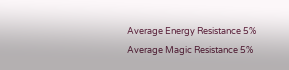Average Energy Resistance 5%
Average Magic Resistance 5%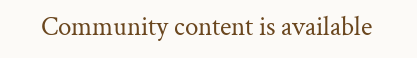Community content is available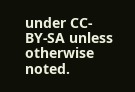under CC-BY-SA unless otherwise noted.